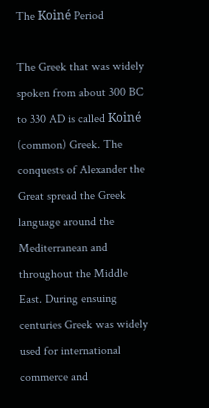The Koiné Period

The Greek that was widely spoken from about 300 BC to 330 AD is called Koiné (common) Greek. The conquests of Alexander the Great spread the Greek language around the Mediterranean and throughout the Middle East. During ensuing centuries Greek was widely used for international commerce and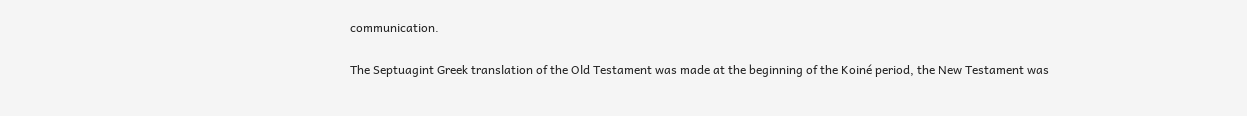communication.

The Septuagint Greek translation of the Old Testament was made at the beginning of the Koiné period, the New Testament was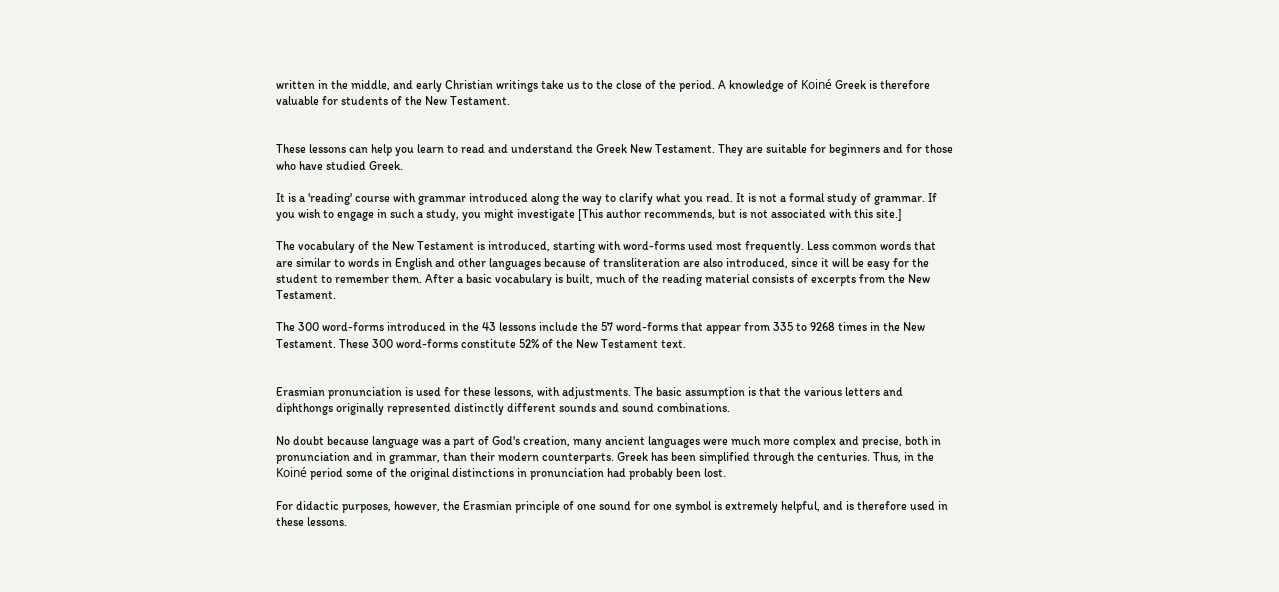written in the middle, and early Christian writings take us to the close of the period. A knowledge of Koiné Greek is therefore valuable for students of the New Testament.


These lessons can help you learn to read and understand the Greek New Testament. They are suitable for beginners and for those who have studied Greek.

It is a 'reading' course with grammar introduced along the way to clarify what you read. It is not a formal study of grammar. If you wish to engage in such a study, you might investigate [This author recommends, but is not associated with this site.]

The vocabulary of the New Testament is introduced, starting with word-forms used most frequently. Less common words that are similar to words in English and other languages because of transliteration are also introduced, since it will be easy for the student to remember them. After a basic vocabulary is built, much of the reading material consists of excerpts from the New Testament.

The 300 word-forms introduced in the 43 lessons include the 57 word-forms that appear from 335 to 9268 times in the New Testament. These 300 word-forms constitute 52% of the New Testament text.


Erasmian pronunciation is used for these lessons, with adjustments. The basic assumption is that the various letters and diphthongs originally represented distinctly different sounds and sound combinations.

No doubt because language was a part of God's creation, many ancient languages were much more complex and precise, both in pronunciation and in grammar, than their modern counterparts. Greek has been simplified through the centuries. Thus, in the Koiné period some of the original distinctions in pronunciation had probably been lost.

For didactic purposes, however, the Erasmian principle of one sound for one symbol is extremely helpful, and is therefore used in these lessons.